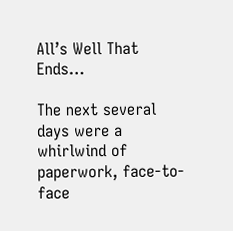All’s Well That Ends…

The next several days were a whirlwind of paperwork, face-to-face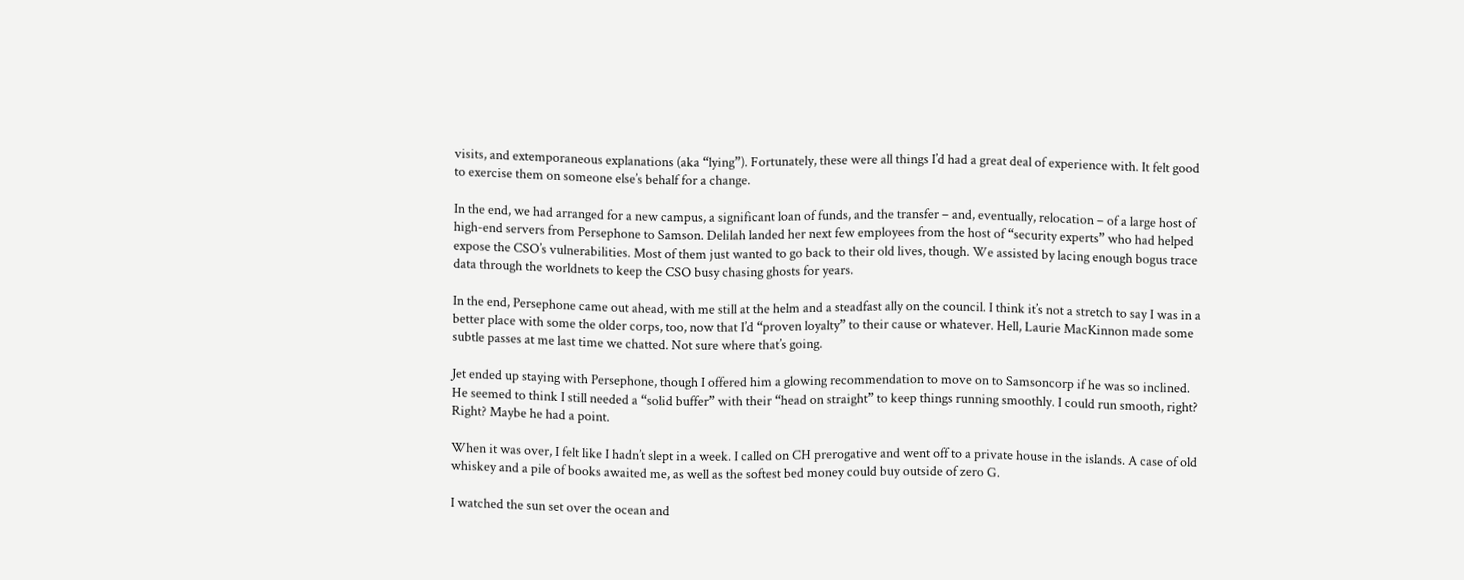visits, and extemporaneous explanations (aka “lying”). Fortunately, these were all things I’d had a great deal of experience with. It felt good to exercise them on someone else’s behalf for a change.

In the end, we had arranged for a new campus, a significant loan of funds, and the transfer – and, eventually, relocation – of a large host of high-end servers from Persephone to Samson. Delilah landed her next few employees from the host of “security experts” who had helped expose the CSO’s vulnerabilities. Most of them just wanted to go back to their old lives, though. We assisted by lacing enough bogus trace data through the worldnets to keep the CSO busy chasing ghosts for years.

In the end, Persephone came out ahead, with me still at the helm and a steadfast ally on the council. I think it’s not a stretch to say I was in a better place with some the older corps, too, now that I’d “proven loyalty” to their cause or whatever. Hell, Laurie MacKinnon made some subtle passes at me last time we chatted. Not sure where that’s going.

Jet ended up staying with Persephone, though I offered him a glowing recommendation to move on to Samsoncorp if he was so inclined. He seemed to think I still needed a “solid buffer” with their “head on straight” to keep things running smoothly. I could run smooth, right? Right? Maybe he had a point.

When it was over, I felt like I hadn’t slept in a week. I called on CH prerogative and went off to a private house in the islands. A case of old whiskey and a pile of books awaited me, as well as the softest bed money could buy outside of zero G.

I watched the sun set over the ocean and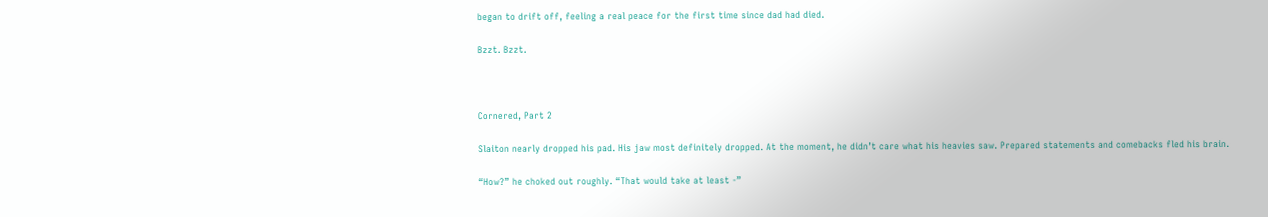began to drift off, feeling a real peace for the first time since dad had died.

Bzzt. Bzzt.



Cornered, Part 2

Slaiton nearly dropped his pad. His jaw most definitely dropped. At the moment, he didn’t care what his heavies saw. Prepared statements and comebacks fled his brain.

“How?” he choked out roughly. “That would take at least -”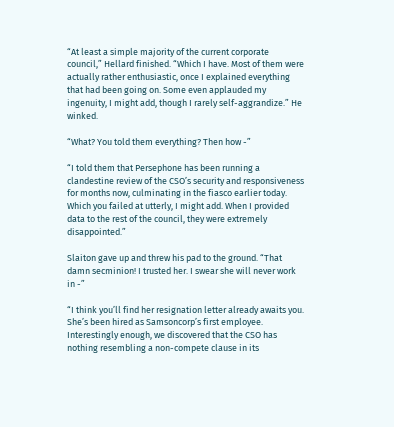“At least a simple majority of the current corporate council,” Hellard finished. “Which I have. Most of them were actually rather enthusiastic, once I explained everything that had been going on. Some even applauded my ingenuity, I might add, though I rarely self-aggrandize.” He winked.

“What? You told them everything? Then how -”

“I told them that Persephone has been running a clandestine review of the CSO’s security and responsiveness for months now, culminating in the fiasco earlier today. Which you failed at utterly, I might add. When I provided data to the rest of the council, they were extremely disappointed.”

Slaiton gave up and threw his pad to the ground. “That damn secminion! I trusted her. I swear she will never work in -”

“I think you’ll find her resignation letter already awaits you. She’s been hired as Samsoncorp’s first employee. Interestingly enough, we discovered that the CSO has nothing resembling a non-compete clause in its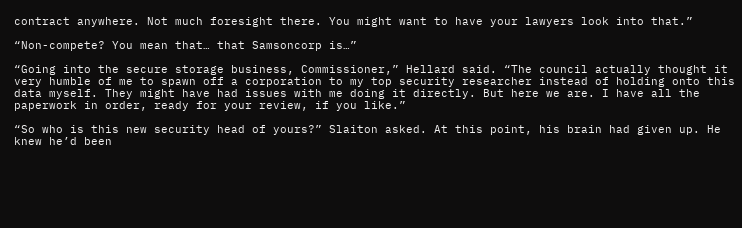contract anywhere. Not much foresight there. You might want to have your lawyers look into that.”

“Non-compete? You mean that… that Samsoncorp is…”

“Going into the secure storage business, Commissioner,” Hellard said. “The council actually thought it very humble of me to spawn off a corporation to my top security researcher instead of holding onto this data myself. They might have had issues with me doing it directly. But here we are. I have all the paperwork in order, ready for your review, if you like.”

“So who is this new security head of yours?” Slaiton asked. At this point, his brain had given up. He knew he’d been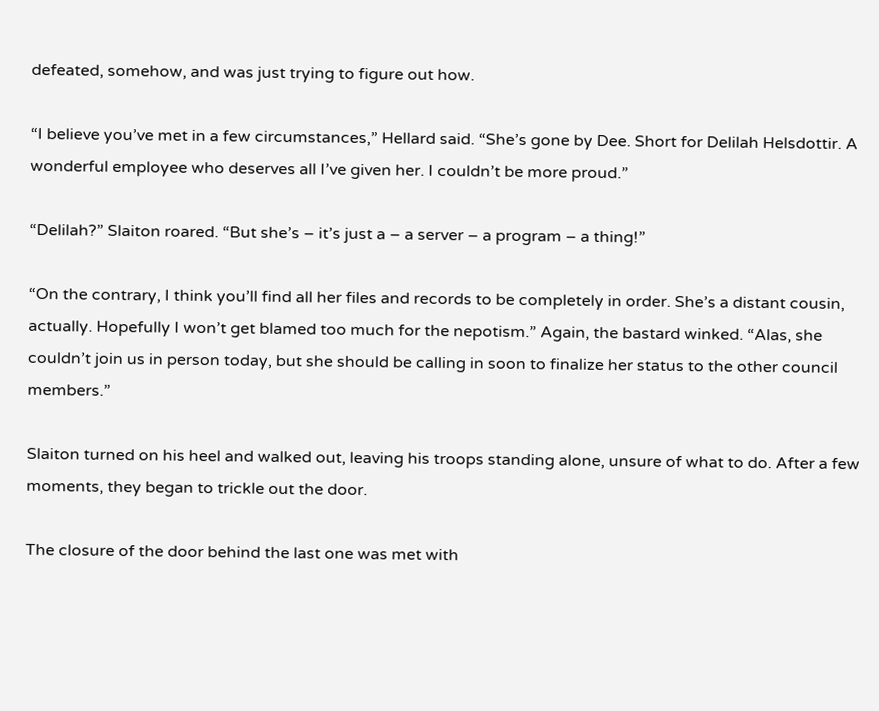defeated, somehow, and was just trying to figure out how.

“I believe you’ve met in a few circumstances,” Hellard said. “She’s gone by Dee. Short for Delilah Helsdottir. A wonderful employee who deserves all I’ve given her. I couldn’t be more proud.”

“Delilah?” Slaiton roared. “But she’s – it’s just a – a server – a program – a thing!”

“On the contrary, I think you’ll find all her files and records to be completely in order. She’s a distant cousin, actually. Hopefully I won’t get blamed too much for the nepotism.” Again, the bastard winked. “Alas, she couldn’t join us in person today, but she should be calling in soon to finalize her status to the other council members.”

Slaiton turned on his heel and walked out, leaving his troops standing alone, unsure of what to do. After a few moments, they began to trickle out the door.

The closure of the door behind the last one was met with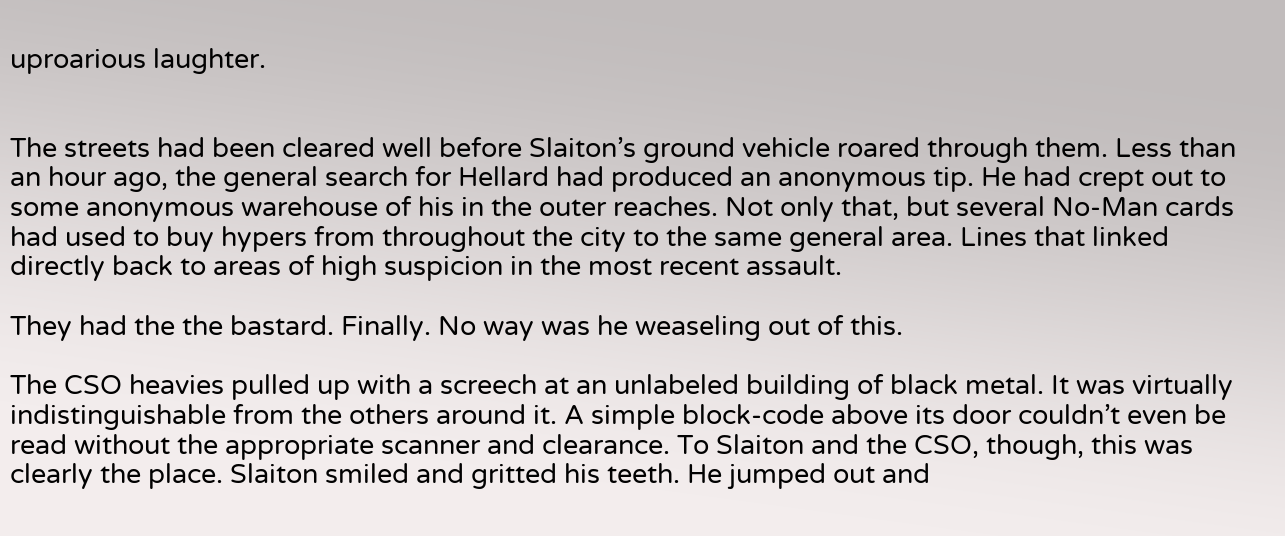uproarious laughter.


The streets had been cleared well before Slaiton’s ground vehicle roared through them. Less than an hour ago, the general search for Hellard had produced an anonymous tip. He had crept out to some anonymous warehouse of his in the outer reaches. Not only that, but several No-Man cards had used to buy hypers from throughout the city to the same general area. Lines that linked directly back to areas of high suspicion in the most recent assault.

They had the the bastard. Finally. No way was he weaseling out of this.

The CSO heavies pulled up with a screech at an unlabeled building of black metal. It was virtually indistinguishable from the others around it. A simple block-code above its door couldn’t even be read without the appropriate scanner and clearance. To Slaiton and the CSO, though, this was clearly the place. Slaiton smiled and gritted his teeth. He jumped out and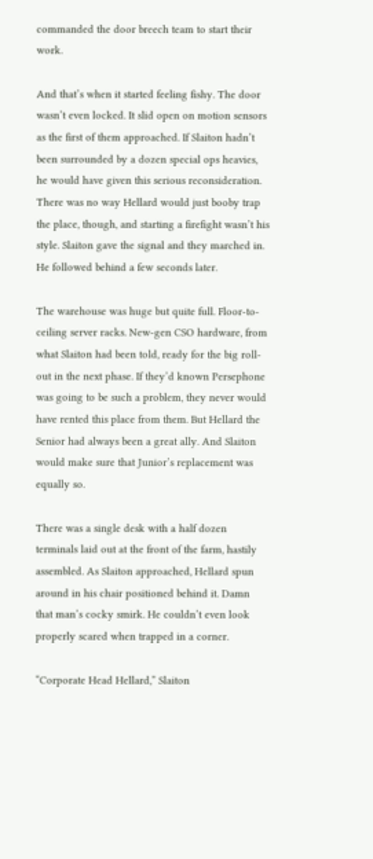commanded the door breech team to start their work.

And that’s when it started feeling fishy. The door wasn’t even locked. It slid open on motion sensors as the first of them approached. If Slaiton hadn’t been surrounded by a dozen special ops heavies, he would have given this serious reconsideration. There was no way Hellard would just booby trap the place, though, and starting a firefight wasn’t his style. Slaiton gave the signal and they marched in. He followed behind a few seconds later.

The warehouse was huge but quite full. Floor-to-ceiling server racks. New-gen CSO hardware, from what Slaiton had been told, ready for the big roll-out in the next phase. If they’d known Persephone was going to be such a problem, they never would have rented this place from them. But Hellard the Senior had always been a great ally. And Slaiton would make sure that Junior’s replacement was equally so.

There was a single desk with a half dozen terminals laid out at the front of the farm, hastily assembled. As Slaiton approached, Hellard spun around in his chair positioned behind it. Damn that man’s cocky smirk. He couldn’t even look properly scared when trapped in a corner.

“Corporate Head Hellard,” Slaiton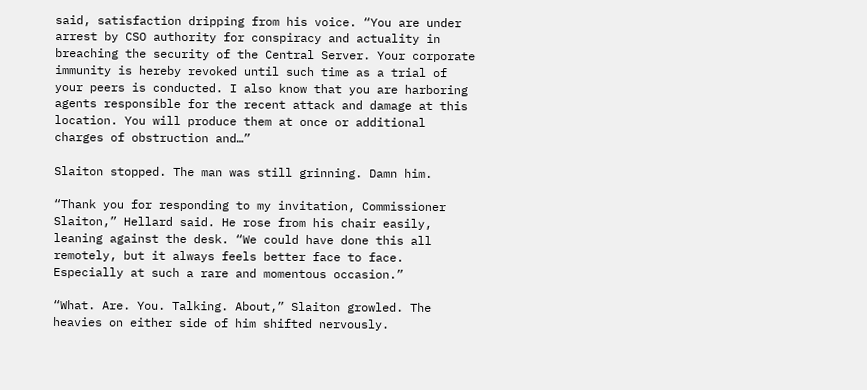said, satisfaction dripping from his voice. “You are under arrest by CSO authority for conspiracy and actuality in breaching the security of the Central Server. Your corporate immunity is hereby revoked until such time as a trial of your peers is conducted. I also know that you are harboring agents responsible for the recent attack and damage at this location. You will produce them at once or additional charges of obstruction and…”

Slaiton stopped. The man was still grinning. Damn him.

“Thank you for responding to my invitation, Commissioner Slaiton,” Hellard said. He rose from his chair easily, leaning against the desk. “We could have done this all remotely, but it always feels better face to face. Especially at such a rare and momentous occasion.”

“What. Are. You. Talking. About,” Slaiton growled. The heavies on either side of him shifted nervously.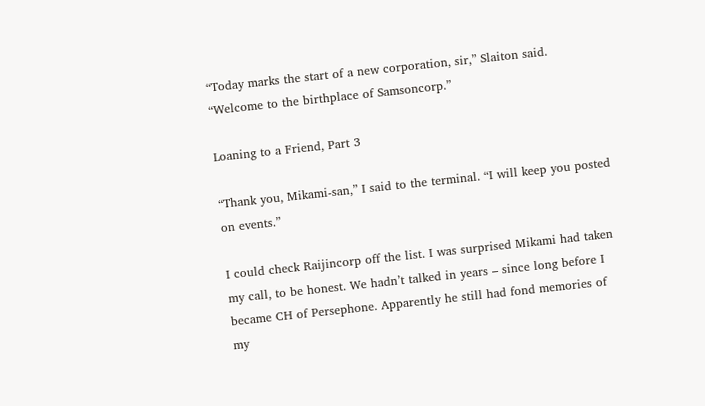“Today marks the start of a new corporation, sir,” Slaiton said. “Welcome to the birthplace of Samsoncorp.”

Loaning to a Friend, Part 3

“Thank you, Mikami-san,” I said to the terminal. “I will keep you posted on events.”

I could check Raijincorp off the list. I was surprised Mikami had taken my call, to be honest. We hadn’t talked in years – since long before I became CH of Persephone. Apparently he still had fond memories of my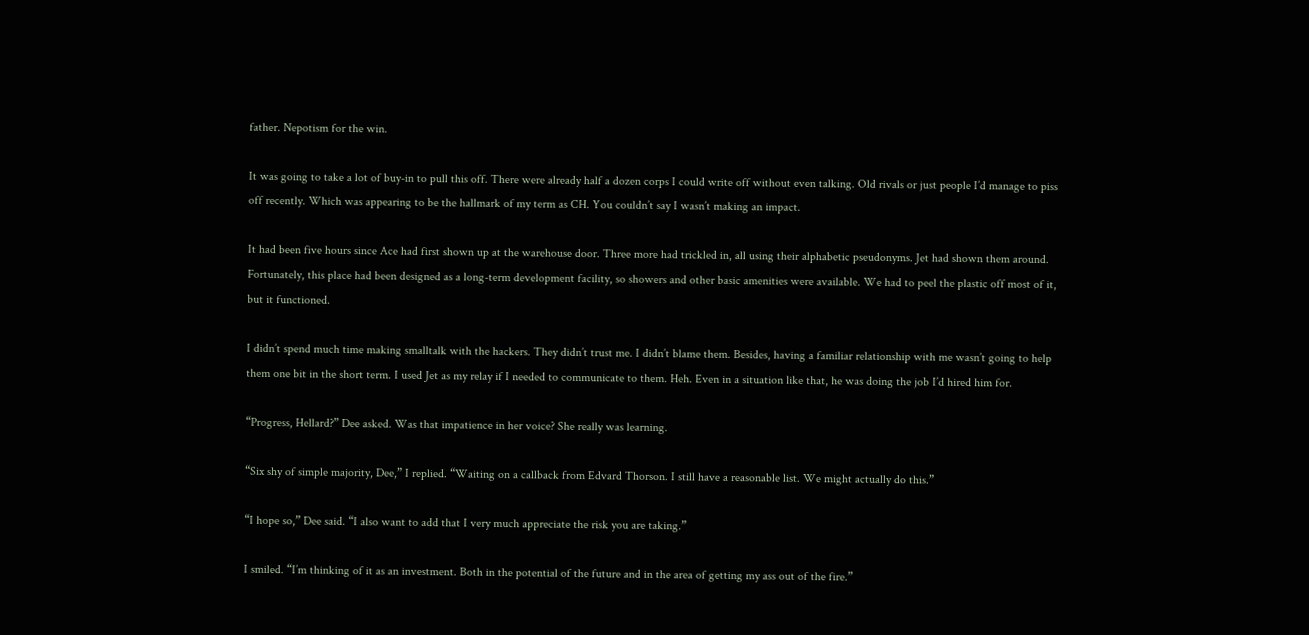father. Nepotism for the win.

It was going to take a lot of buy-in to pull this off. There were already half a dozen corps I could write off without even talking. Old rivals or just people I’d manage to piss off recently. Which was appearing to be the hallmark of my term as CH. You couldn’t say I wasn’t making an impact.

It had been five hours since Ace had first shown up at the warehouse door. Three more had trickled in, all using their alphabetic pseudonyms. Jet had shown them around. Fortunately, this place had been designed as a long-term development facility, so showers and other basic amenities were available. We had to peel the plastic off most of it, but it functioned.

I didn’t spend much time making smalltalk with the hackers. They didn’t trust me. I didn’t blame them. Besides, having a familiar relationship with me wasn’t going to help them one bit in the short term. I used Jet as my relay if I needed to communicate to them. Heh. Even in a situation like that, he was doing the job I’d hired him for.

“Progress, Hellard?” Dee asked. Was that impatience in her voice? She really was learning.

“Six shy of simple majority, Dee,” I replied. “Waiting on a callback from Edvard Thorson. I still have a reasonable list. We might actually do this.”

“I hope so,” Dee said. “I also want to add that I very much appreciate the risk you are taking.”

I smiled. “I’m thinking of it as an investment. Both in the potential of the future and in the area of getting my ass out of the fire.”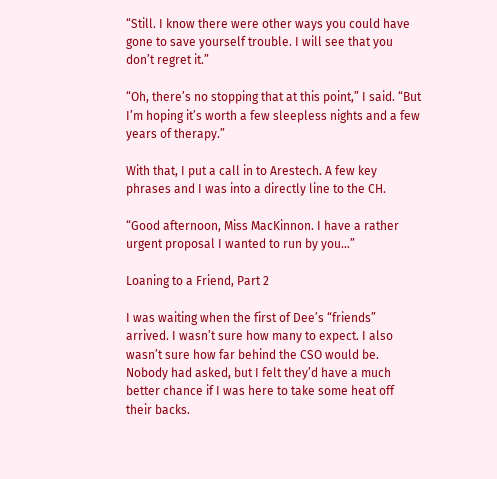“Still. I know there were other ways you could have gone to save yourself trouble. I will see that you don’t regret it.”

“Oh, there’s no stopping that at this point,” I said. “But I’m hoping it’s worth a few sleepless nights and a few years of therapy.”

With that, I put a call in to Arestech. A few key phrases and I was into a directly line to the CH.

“Good afternoon, Miss MacKinnon. I have a rather urgent proposal I wanted to run by you…”

Loaning to a Friend, Part 2

I was waiting when the first of Dee’s “friends” arrived. I wasn’t sure how many to expect. I also wasn’t sure how far behind the CSO would be. Nobody had asked, but I felt they’d have a much better chance if I was here to take some heat off their backs.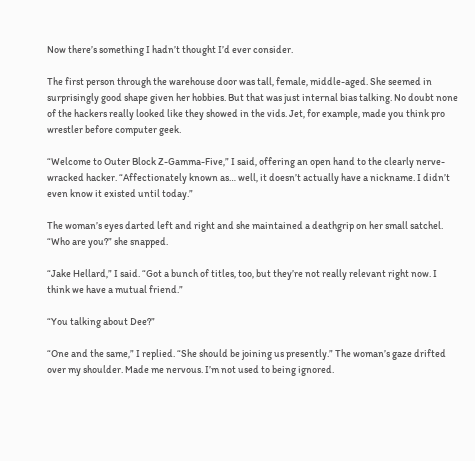Now there’s something I hadn’t thought I’d ever consider.

The first person through the warehouse door was tall, female, middle-aged. She seemed in surprisingly good shape given her hobbies. But that was just internal bias talking. No doubt none of the hackers really looked like they showed in the vids. Jet, for example, made you think pro wrestler before computer geek.

“Welcome to Outer Block Z-Gamma-Five,” I said, offering an open hand to the clearly nerve-wracked hacker. “Affectionately known as… well, it doesn’t actually have a nickname. I didn’t even know it existed until today.”

The woman’s eyes darted left and right and she maintained a deathgrip on her small satchel. “Who are you?” she snapped.

“Jake Hellard,” I said. “Got a bunch of titles, too, but they’re not really relevant right now. I think we have a mutual friend.”

“You talking about Dee?”

“One and the same,” I replied. “She should be joining us presently.” The woman’s gaze drifted over my shoulder. Made me nervous. I’m not used to being ignored.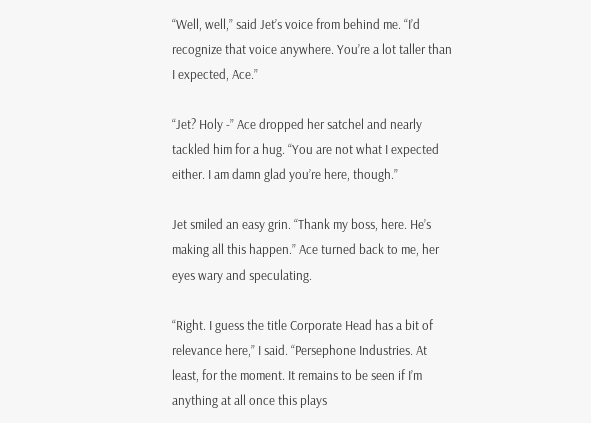“Well, well,” said Jet’s voice from behind me. “I’d recognize that voice anywhere. You’re a lot taller than I expected, Ace.”

“Jet? Holy -” Ace dropped her satchel and nearly tackled him for a hug. “You are not what I expected either. I am damn glad you’re here, though.”

Jet smiled an easy grin. “Thank my boss, here. He’s making all this happen.” Ace turned back to me, her eyes wary and speculating.

“Right. I guess the title Corporate Head has a bit of relevance here,” I said. “Persephone Industries. At least, for the moment. It remains to be seen if I’m anything at all once this plays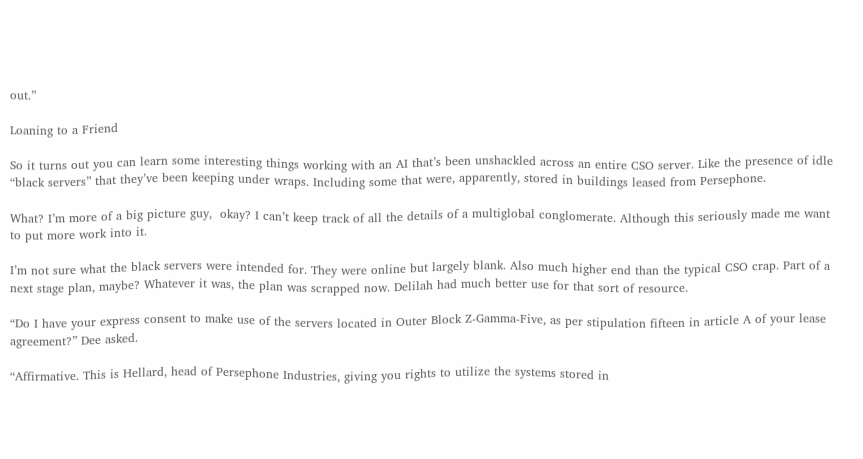out.”

Loaning to a Friend

So it turns out you can learn some interesting things working with an AI that’s been unshackled across an entire CSO server. Like the presence of idle “black servers” that they’ve been keeping under wraps. Including some that were, apparently, stored in buildings leased from Persephone.

What? I’m more of a big picture guy,  okay? I can’t keep track of all the details of a multiglobal conglomerate. Although this seriously made me want to put more work into it.

I’m not sure what the black servers were intended for. They were online but largely blank. Also much higher end than the typical CSO crap. Part of a next stage plan, maybe? Whatever it was, the plan was scrapped now. Delilah had much better use for that sort of resource.

“Do I have your express consent to make use of the servers located in Outer Block Z-Gamma-Five, as per stipulation fifteen in article A of your lease agreement?” Dee asked.

“Affirmative. This is Hellard, head of Persephone Industries, giving you rights to utilize the systems stored in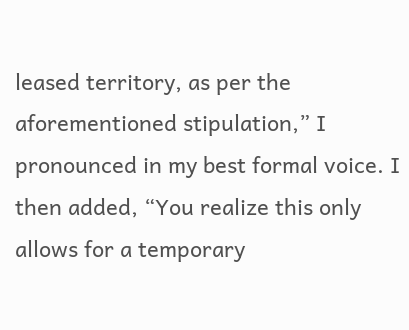leased territory, as per the aforementioned stipulation,” I pronounced in my best formal voice. I then added, “You realize this only allows for a temporary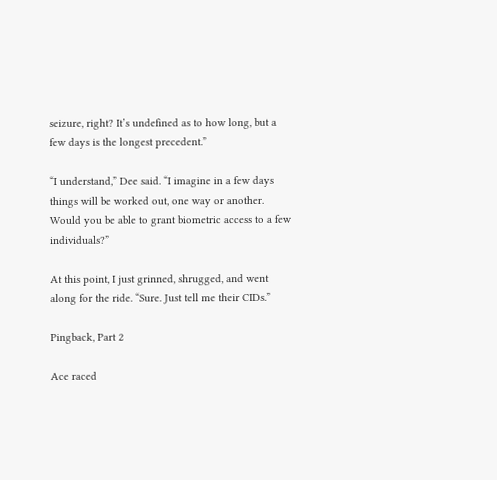seizure, right? It’s undefined as to how long, but a few days is the longest precedent.”

“I understand,” Dee said. “I imagine in a few days things will be worked out, one way or another. Would you be able to grant biometric access to a few individuals?”

At this point, I just grinned, shrugged, and went along for the ride. “Sure. Just tell me their CIDs.”

Pingback, Part 2

Ace raced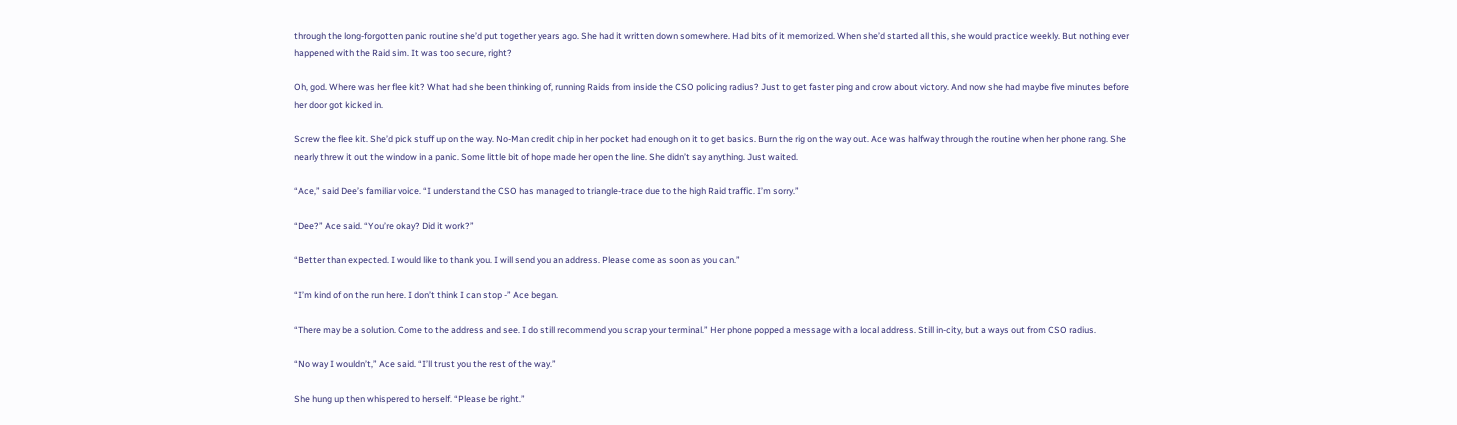through the long-forgotten panic routine she’d put together years ago. She had it written down somewhere. Had bits of it memorized. When she’d started all this, she would practice weekly. But nothing ever happened with the Raid sim. It was too secure, right?

Oh, god. Where was her flee kit? What had she been thinking of, running Raids from inside the CSO policing radius? Just to get faster ping and crow about victory. And now she had maybe five minutes before her door got kicked in.

Screw the flee kit. She’d pick stuff up on the way. No-Man credit chip in her pocket had enough on it to get basics. Burn the rig on the way out. Ace was halfway through the routine when her phone rang. She nearly threw it out the window in a panic. Some little bit of hope made her open the line. She didn’t say anything. Just waited.

“Ace,” said Dee’s familiar voice. “I understand the CSO has managed to triangle-trace due to the high Raid traffic. I’m sorry.”

“Dee?” Ace said. “You’re okay? Did it work?”

“Better than expected. I would like to thank you. I will send you an address. Please come as soon as you can.”

“I’m kind of on the run here. I don’t think I can stop -” Ace began.

“There may be a solution. Come to the address and see. I do still recommend you scrap your terminal.” Her phone popped a message with a local address. Still in-city, but a ways out from CSO radius.

“No way I wouldn’t,” Ace said. “I’ll trust you the rest of the way.”

She hung up then whispered to herself. “Please be right.”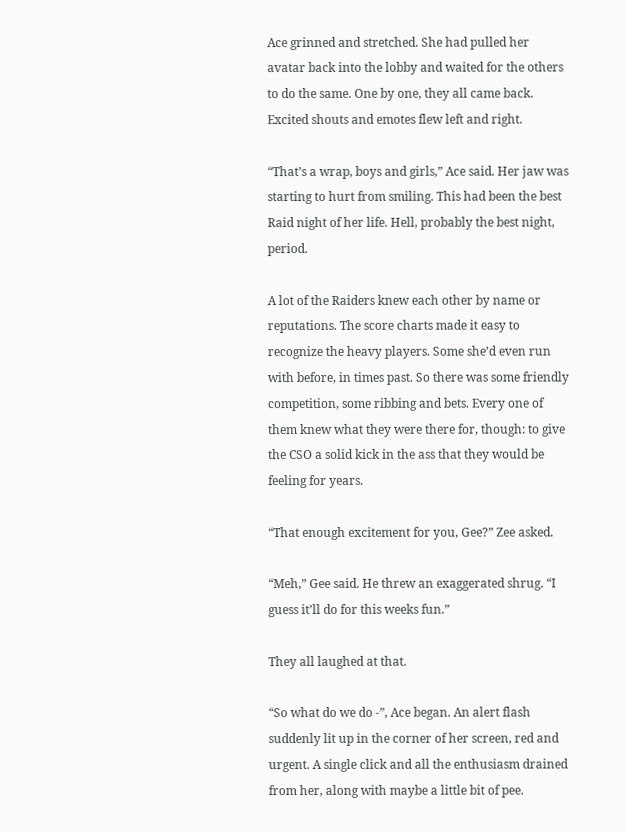Ace grinned and stretched. She had pulled her avatar back into the lobby and waited for the others to do the same. One by one, they all came back. Excited shouts and emotes flew left and right.

“That’s a wrap, boys and girls,” Ace said. Her jaw was starting to hurt from smiling. This had been the best Raid night of her life. Hell, probably the best night, period.

A lot of the Raiders knew each other by name or reputations. The score charts made it easy to recognize the heavy players. Some she’d even run with before, in times past. So there was some friendly competition, some ribbing and bets. Every one of them knew what they were there for, though: to give the CSO a solid kick in the ass that they would be feeling for years.

“That enough excitement for you, Gee?” Zee asked.

“Meh,” Gee said. He threw an exaggerated shrug. “I guess it’ll do for this weeks fun.”

They all laughed at that.

“So what do we do -”, Ace began. An alert flash suddenly lit up in the corner of her screen, red and urgent. A single click and all the enthusiasm drained from her, along with maybe a little bit of pee.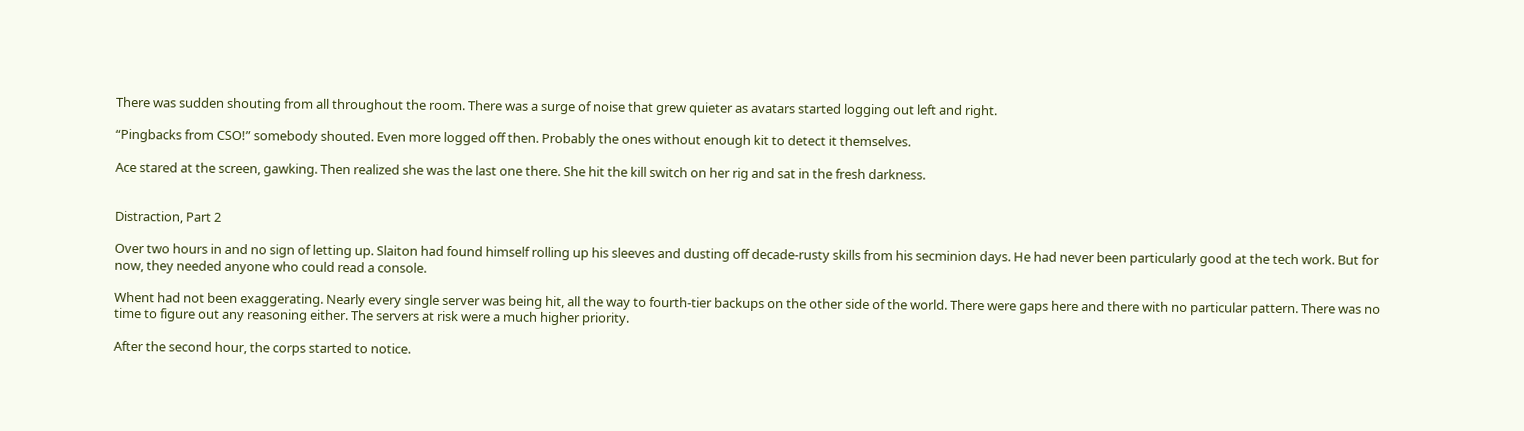There was sudden shouting from all throughout the room. There was a surge of noise that grew quieter as avatars started logging out left and right.

“Pingbacks from CSO!” somebody shouted. Even more logged off then. Probably the ones without enough kit to detect it themselves.

Ace stared at the screen, gawking. Then realized she was the last one there. She hit the kill switch on her rig and sat in the fresh darkness.


Distraction, Part 2

Over two hours in and no sign of letting up. Slaiton had found himself rolling up his sleeves and dusting off decade-rusty skills from his secminion days. He had never been particularly good at the tech work. But for now, they needed anyone who could read a console.

Whent had not been exaggerating. Nearly every single server was being hit, all the way to fourth-tier backups on the other side of the world. There were gaps here and there with no particular pattern. There was no time to figure out any reasoning either. The servers at risk were a much higher priority.

After the second hour, the corps started to notice.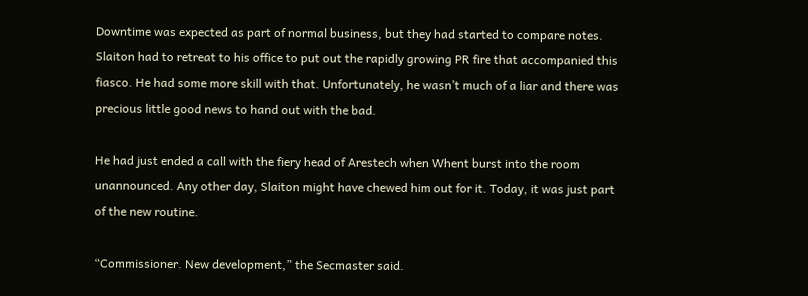Downtime was expected as part of normal business, but they had started to compare notes. Slaiton had to retreat to his office to put out the rapidly growing PR fire that accompanied this fiasco. He had some more skill with that. Unfortunately, he wasn’t much of a liar and there was precious little good news to hand out with the bad.

He had just ended a call with the fiery head of Arestech when Whent burst into the room unannounced. Any other day, Slaiton might have chewed him out for it. Today, it was just part of the new routine.

“Commissioner. New development,” the Secmaster said.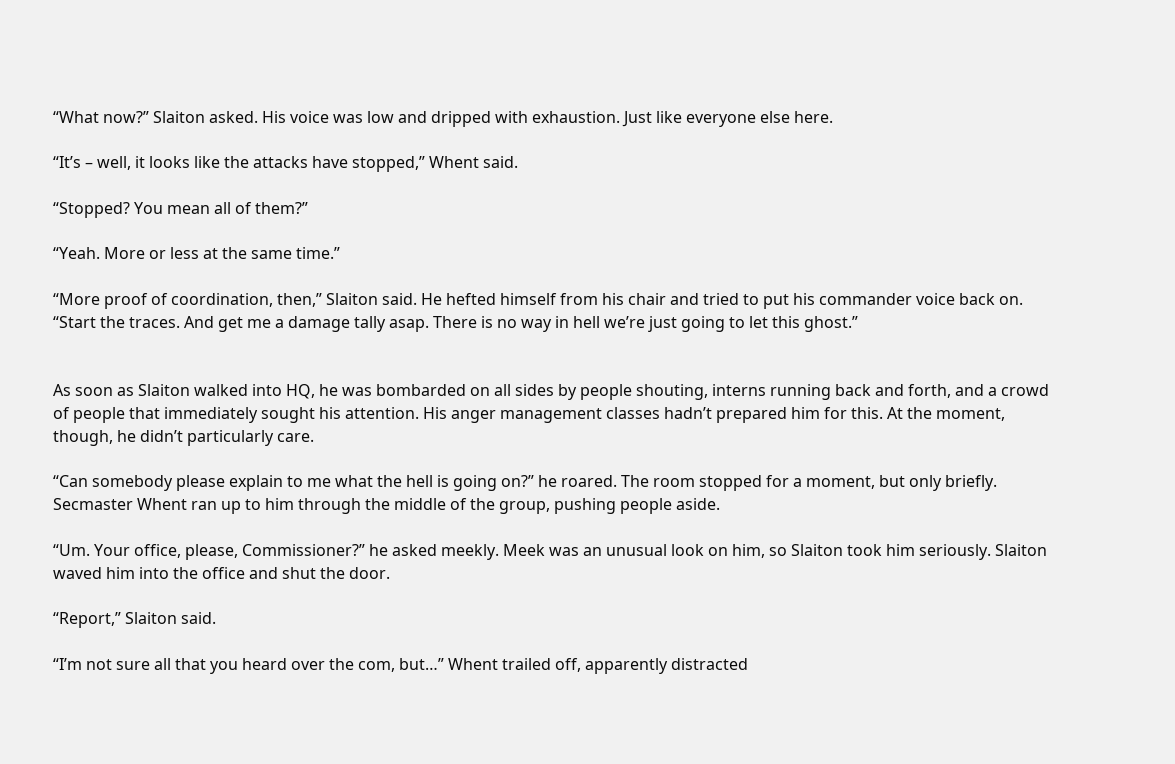“What now?” Slaiton asked. His voice was low and dripped with exhaustion. Just like everyone else here.

“It’s – well, it looks like the attacks have stopped,” Whent said.

“Stopped? You mean all of them?”

“Yeah. More or less at the same time.”

“More proof of coordination, then,” Slaiton said. He hefted himself from his chair and tried to put his commander voice back on. “Start the traces. And get me a damage tally asap. There is no way in hell we’re just going to let this ghost.”


As soon as Slaiton walked into HQ, he was bombarded on all sides by people shouting, interns running back and forth, and a crowd of people that immediately sought his attention. His anger management classes hadn’t prepared him for this. At the moment, though, he didn’t particularly care.

“Can somebody please explain to me what the hell is going on?” he roared. The room stopped for a moment, but only briefly. Secmaster Whent ran up to him through the middle of the group, pushing people aside.

“Um. Your office, please, Commissioner?” he asked meekly. Meek was an unusual look on him, so Slaiton took him seriously. Slaiton waved him into the office and shut the door.

“Report,” Slaiton said.

“I’m not sure all that you heard over the com, but…” Whent trailed off, apparently distracted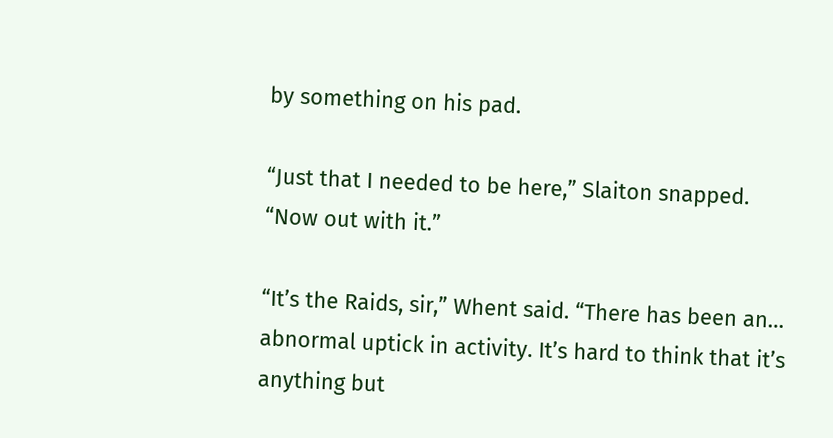by something on his pad.

“Just that I needed to be here,” Slaiton snapped. “Now out with it.”

“It’s the Raids, sir,” Whent said. “There has been an… abnormal uptick in activity. It’s hard to think that it’s anything but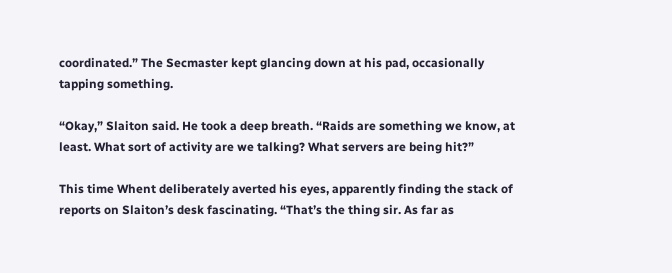coordinated.” The Secmaster kept glancing down at his pad, occasionally tapping something.

“Okay,” Slaiton said. He took a deep breath. “Raids are something we know, at least. What sort of activity are we talking? What servers are being hit?”

This time Whent deliberately averted his eyes, apparently finding the stack of reports on Slaiton’s desk fascinating. “That’s the thing sir. As far as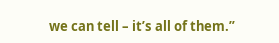we can tell – it’s all of them.”